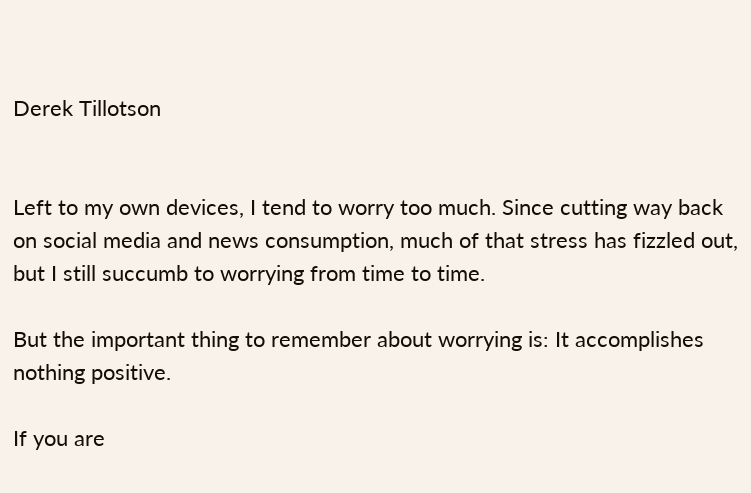Derek Tillotson


Left to my own devices, I tend to worry too much. Since cutting way back on social media and news consumption, much of that stress has fizzled out, but I still succumb to worrying from time to time.

But the important thing to remember about worrying is: It accomplishes nothing positive.

If you are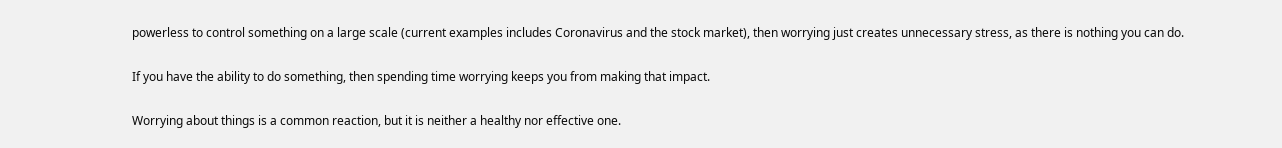powerless to control something on a large scale (current examples includes Coronavirus and the stock market), then worrying just creates unnecessary stress, as there is nothing you can do.

If you have the ability to do something, then spending time worrying keeps you from making that impact.

Worrying about things is a common reaction, but it is neither a healthy nor effective one.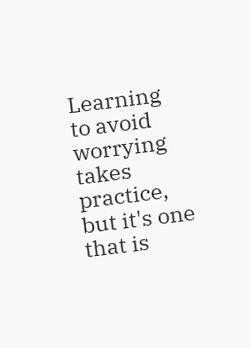Learning to avoid worrying takes practice, but it's one that is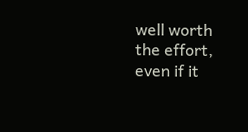well worth the effort, even if it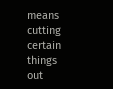means cutting certain things out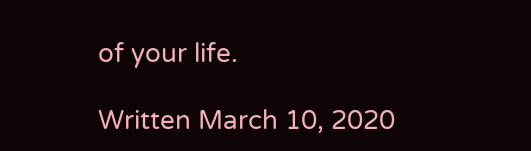of your life.

Written March 10, 2020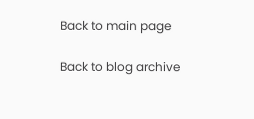Back to main page

Back to blog archive